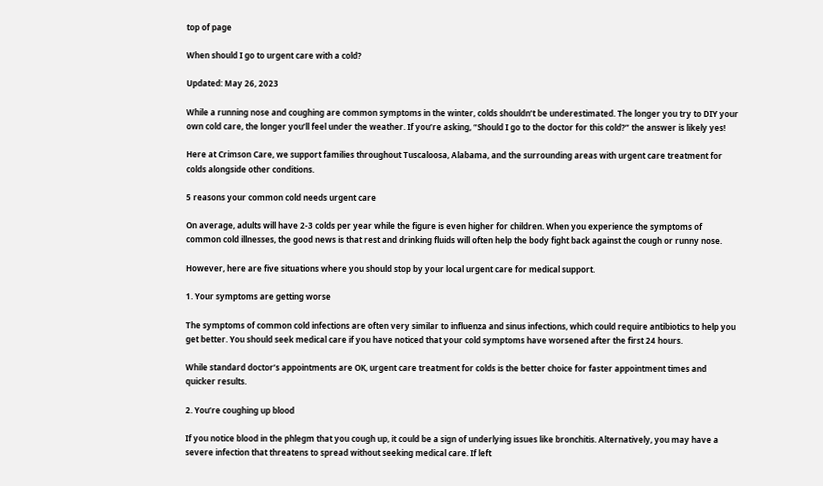top of page

When should I go to urgent care with a cold?

Updated: May 26, 2023

While a running nose and coughing are common symptoms in the winter, colds shouldn’t be underestimated. The longer you try to DIY your own cold care, the longer you’ll feel under the weather. If you’re asking, “Should I go to the doctor for this cold?” the answer is likely yes!

Here at Crimson Care, we support families throughout Tuscaloosa, Alabama, and the surrounding areas with urgent care treatment for colds alongside other conditions.

5 reasons your common cold needs urgent care

On average, adults will have 2-3 colds per year while the figure is even higher for children. When you experience the symptoms of common cold illnesses, the good news is that rest and drinking fluids will often help the body fight back against the cough or runny nose.

However, here are five situations where you should stop by your local urgent care for medical support.

1. Your symptoms are getting worse

The symptoms of common cold infections are often very similar to influenza and sinus infections, which could require antibiotics to help you get better. You should seek medical care if you have noticed that your cold symptoms have worsened after the first 24 hours.

While standard doctor’s appointments are OK, urgent care treatment for colds is the better choice for faster appointment times and quicker results.

2. You’re coughing up blood

If you notice blood in the phlegm that you cough up, it could be a sign of underlying issues like bronchitis. Alternatively, you may have a severe infection that threatens to spread without seeking medical care. If left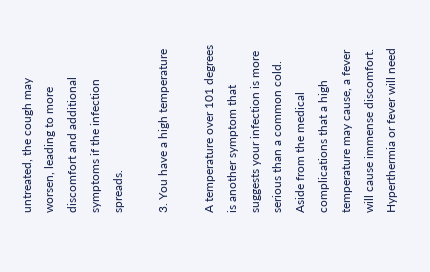untreated, the cough may worsen, leading to more discomfort and additional symptoms if the infection spreads.

3. You have a high temperature

A temperature over 101 degrees is another symptom that suggests your infection is more serious than a common cold. Aside from the medical complications that a high temperature may cause, a fever will cause immense discomfort. Hyperthermia or fever will need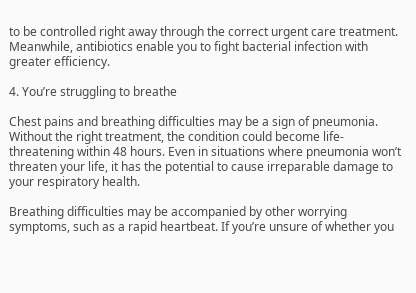to be controlled right away through the correct urgent care treatment. Meanwhile, antibiotics enable you to fight bacterial infection with greater efficiency.

4. You’re struggling to breathe

Chest pains and breathing difficulties may be a sign of pneumonia. Without the right treatment, the condition could become life-threatening within 48 hours. Even in situations where pneumonia won’t threaten your life, it has the potential to cause irreparable damage to your respiratory health.

Breathing difficulties may be accompanied by other worrying symptoms, such as a rapid heartbeat. If you’re unsure of whether you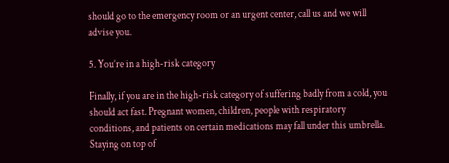should go to the emergency room or an urgent center, call us and we will advise you.

5. You’re in a high-risk category

Finally, if you are in the high-risk category of suffering badly from a cold, you should act fast. Pregnant women, children, people with respiratory conditions, and patients on certain medications may fall under this umbrella. Staying on top of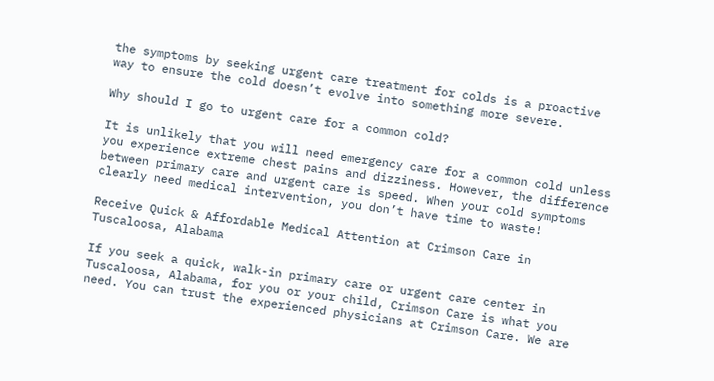the symptoms by seeking urgent care treatment for colds is a proactive way to ensure the cold doesn’t evolve into something more severe.

Why should I go to urgent care for a common cold?

It is unlikely that you will need emergency care for a common cold unless you experience extreme chest pains and dizziness. However, the difference between primary care and urgent care is speed. When your cold symptoms clearly need medical intervention, you don’t have time to waste!

Receive Quick & Affordable Medical Attention at Crimson Care in Tuscaloosa, Alabama

If you seek a quick, walk-in primary care or urgent care center in Tuscaloosa, Alabama, for you or your child, Crimson Care is what you need. You can trust the experienced physicians at Crimson Care. We are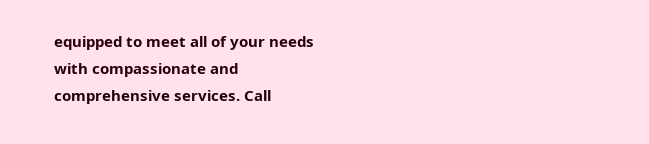equipped to meet all of your needs with compassionate and comprehensive services. Call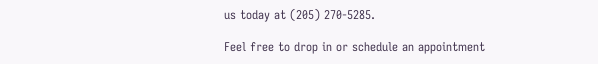us today at (205) 270-5285.

Feel free to drop in or schedule an appointment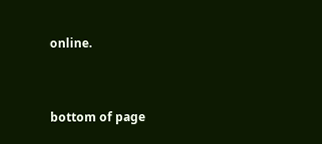online.



bottom of page